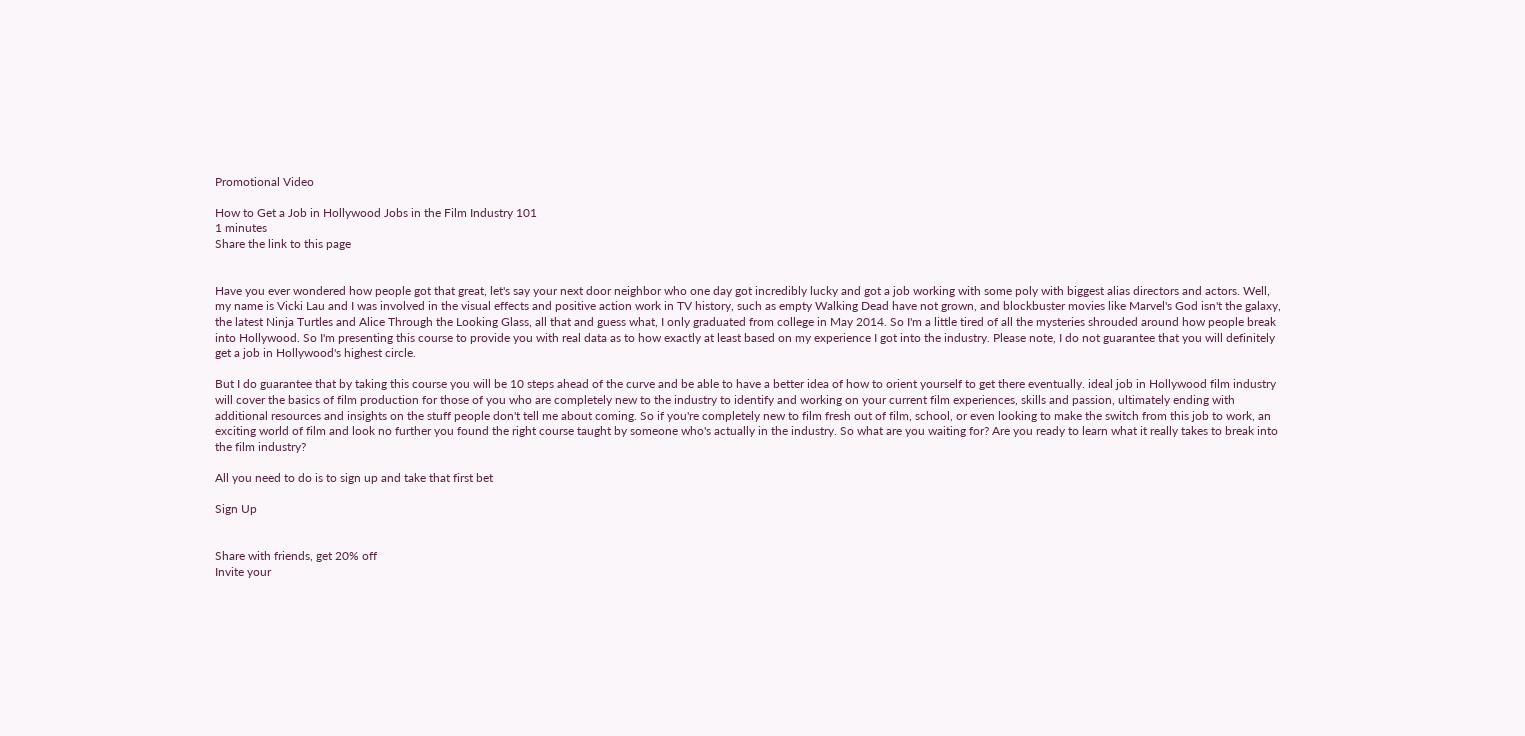Promotional Video

How to Get a Job in Hollywood Jobs in the Film Industry 101
1 minutes
Share the link to this page


Have you ever wondered how people got that great, let's say your next door neighbor who one day got incredibly lucky and got a job working with some poly with biggest alias directors and actors. Well, my name is Vicki Lau and I was involved in the visual effects and positive action work in TV history, such as empty Walking Dead have not grown, and blockbuster movies like Marvel's God isn't the galaxy, the latest Ninja Turtles and Alice Through the Looking Glass, all that and guess what, I only graduated from college in May 2014. So I'm a little tired of all the mysteries shrouded around how people break into Hollywood. So I'm presenting this course to provide you with real data as to how exactly at least based on my experience I got into the industry. Please note, I do not guarantee that you will definitely get a job in Hollywood's highest circle.

But I do guarantee that by taking this course you will be 10 steps ahead of the curve and be able to have a better idea of how to orient yourself to get there eventually. ideal job in Hollywood film industry will cover the basics of film production for those of you who are completely new to the industry to identify and working on your current film experiences, skills and passion, ultimately ending with additional resources and insights on the stuff people don't tell me about coming. So if you're completely new to film fresh out of film, school, or even looking to make the switch from this job to work, an exciting world of film and look no further you found the right course taught by someone who's actually in the industry. So what are you waiting for? Are you ready to learn what it really takes to break into the film industry?

All you need to do is to sign up and take that first bet

Sign Up


Share with friends, get 20% off
Invite your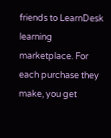friends to LearnDesk learning marketplace. For each purchase they make, you get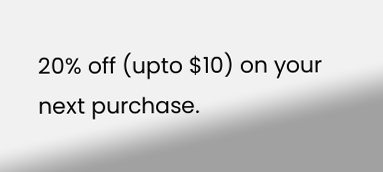20% off (upto $10) on your next purchase.